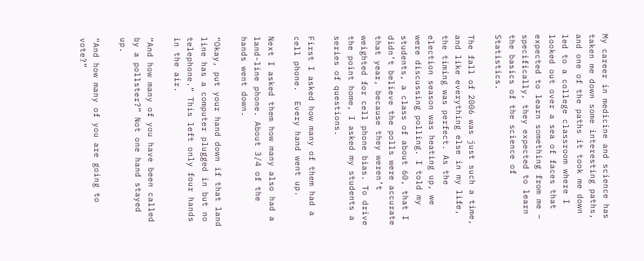My career in medicine and science has taken me down some interesting paths, and one of the paths it took me down led to a college classroom where I looked out over a sea of faces that expected to learn something from me – specifically, they expected to learn the basics of the science of Statistics.

The fall of 2006 was just such a time, and like everything else in my life, the timing was perfect. As the election season was heating up, we were discussing polling. I told my students, a class of about 60, that I didn’t believe the polls were accurate that year, because they weren’t weighted for cell phone bias. To drive the point home, I asked my students a series of questions.

First I asked how many of them had a cell phone.  Every hand went up.

Next I asked them how many also had a land-line phone. About 3/4 of the hands went down.

“Okay, put your hand down if that land line has a computer plugged in but no telephone.” This left only four hands in the air.

“And how many of you have been called by a pollster?” Not one hand stayed up.

“And how many of you are going to vote?”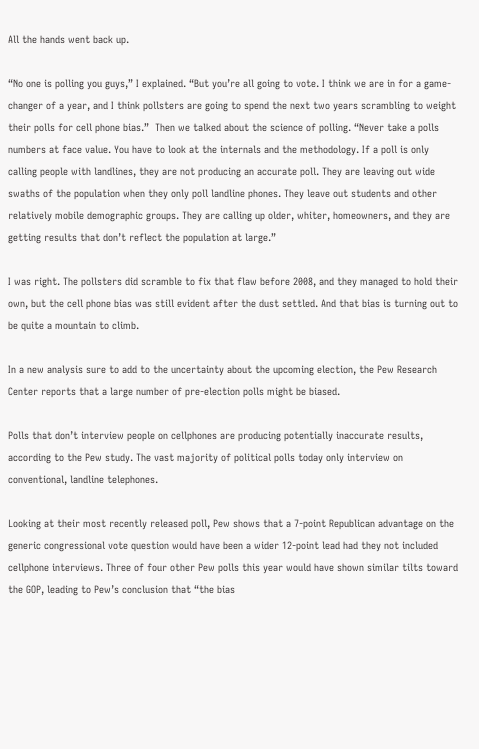All the hands went back up.

“No one is polling you guys,” I explained. “But you’re all going to vote. I think we are in for a game-changer of a year, and I think pollsters are going to spend the next two years scrambling to weight their polls for cell phone bias.”  Then we talked about the science of polling. “Never take a polls numbers at face value. You have to look at the internals and the methodology. If a poll is only calling people with landlines, they are not producing an accurate poll. They are leaving out wide swaths of the population when they only poll landline phones. They leave out students and other relatively mobile demographic groups. They are calling up older, whiter, homeowners, and they are getting results that don’t reflect the population at large.”

I was right. The pollsters did scramble to fix that flaw before 2008, and they managed to hold their own, but the cell phone bias was still evident after the dust settled. And that bias is turning out to be quite a mountain to climb.

In a new analysis sure to add to the uncertainty about the upcoming election, the Pew Research Center reports that a large number of pre-election polls might be biased.

Polls that don’t interview people on cellphones are producing potentially inaccurate results, according to the Pew study. The vast majority of political polls today only interview on conventional, landline telephones.

Looking at their most recently released poll, Pew shows that a 7-point Republican advantage on the generic congressional vote question would have been a wider 12-point lead had they not included cellphone interviews. Three of four other Pew polls this year would have shown similar tilts toward the GOP, leading to Pew’s conclusion that “the bias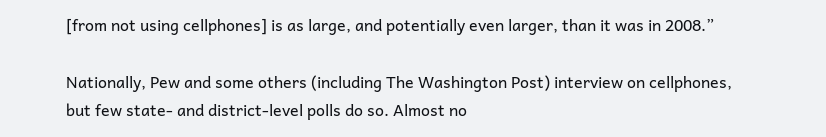[from not using cellphones] is as large, and potentially even larger, than it was in 2008.”

Nationally, Pew and some others (including The Washington Post) interview on cellphones, but few state- and district-level polls do so. Almost no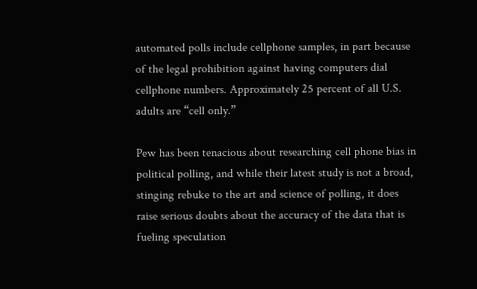automated polls include cellphone samples, in part because of the legal prohibition against having computers dial cellphone numbers. Approximately 25 percent of all U.S. adults are “cell only.”

Pew has been tenacious about researching cell phone bias in political polling, and while their latest study is not a broad, stinging rebuke to the art and science of polling, it does raise serious doubts about the accuracy of the data that is fueling speculation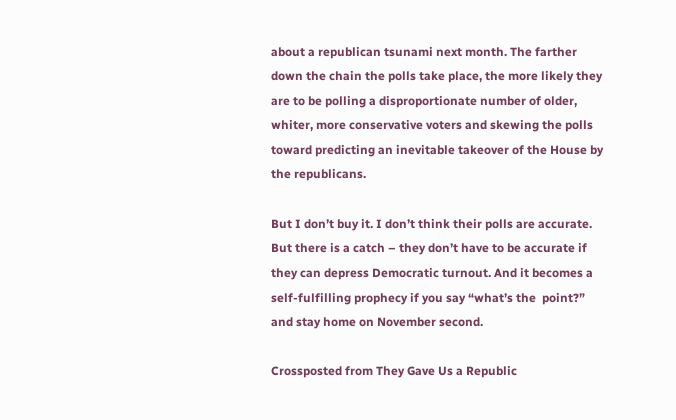about a republican tsunami next month. The farther down the chain the polls take place, the more likely they are to be polling a disproportionate number of older, whiter, more conservative voters and skewing the polls toward predicting an inevitable takeover of the House by the republicans.

But I don’t buy it. I don’t think their polls are accurate. But there is a catch – they don’t have to be accurate if they can depress Democratic turnout. And it becomes a self-fulfilling prophecy if you say “what’s the  point?” and stay home on November second.

Crossposted from They Gave Us a Republic